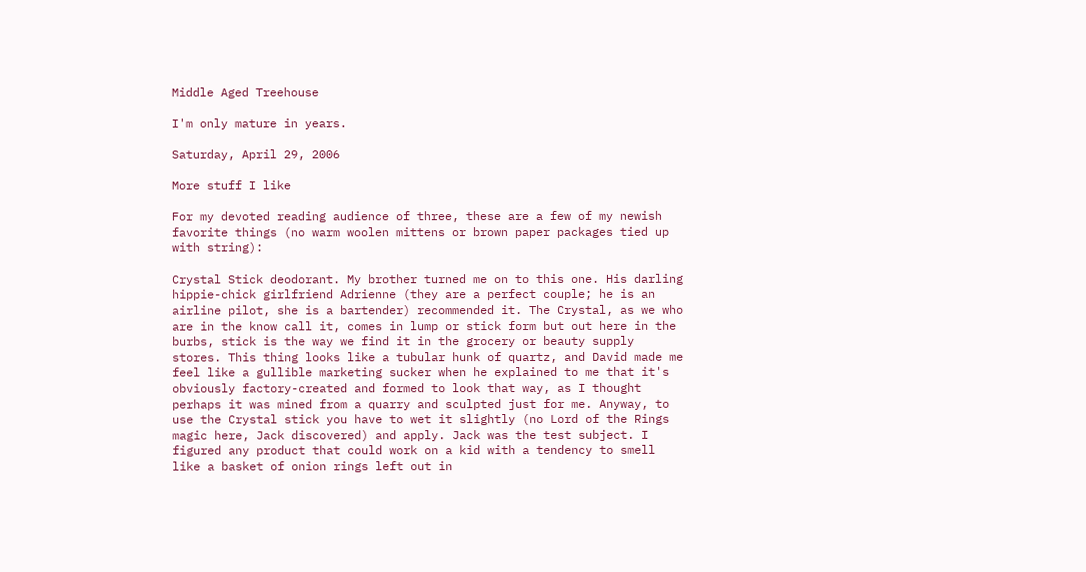Middle Aged Treehouse

I'm only mature in years.

Saturday, April 29, 2006

More stuff I like

For my devoted reading audience of three, these are a few of my newish favorite things (no warm woolen mittens or brown paper packages tied up with string):

Crystal Stick deodorant. My brother turned me on to this one. His darling hippie-chick girlfriend Adrienne (they are a perfect couple; he is an airline pilot, she is a bartender) recommended it. The Crystal, as we who are in the know call it, comes in lump or stick form but out here in the burbs, stick is the way we find it in the grocery or beauty supply stores. This thing looks like a tubular hunk of quartz, and David made me feel like a gullible marketing sucker when he explained to me that it's obviously factory-created and formed to look that way, as I thought perhaps it was mined from a quarry and sculpted just for me. Anyway, to use the Crystal stick you have to wet it slightly (no Lord of the Rings magic here, Jack discovered) and apply. Jack was the test subject. I figured any product that could work on a kid with a tendency to smell like a basket of onion rings left out in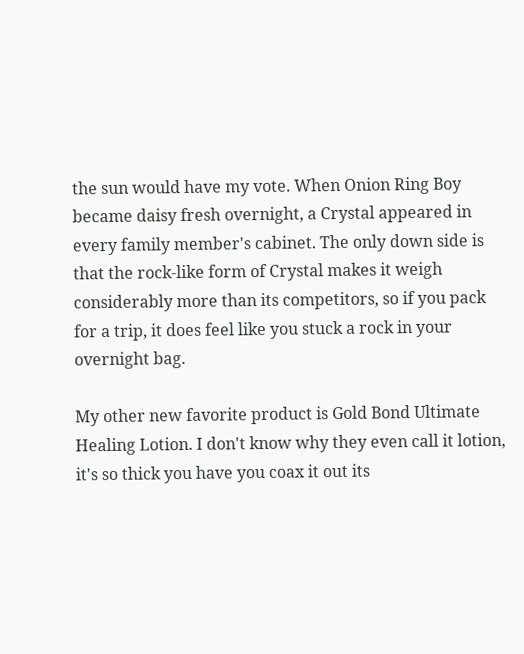the sun would have my vote. When Onion Ring Boy became daisy fresh overnight, a Crystal appeared in every family member's cabinet. The only down side is that the rock-like form of Crystal makes it weigh considerably more than its competitors, so if you pack for a trip, it does feel like you stuck a rock in your overnight bag.

My other new favorite product is Gold Bond Ultimate Healing Lotion. I don't know why they even call it lotion, it's so thick you have you coax it out its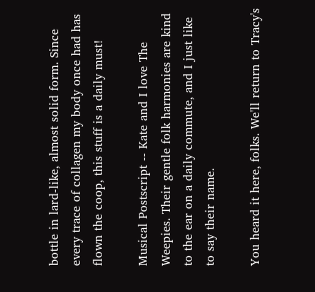bottle in lard-like, almost solid form. Since every trace of collagen my body once had has flown the coop, this stuff is a daily must!

Musical Postscript -- Kate and I love The Weepies. Their gentle folk harmonies are kind to the ear on a daily commute, and I just like to say their name.

You heard it here, folks. We'll return to Tracy's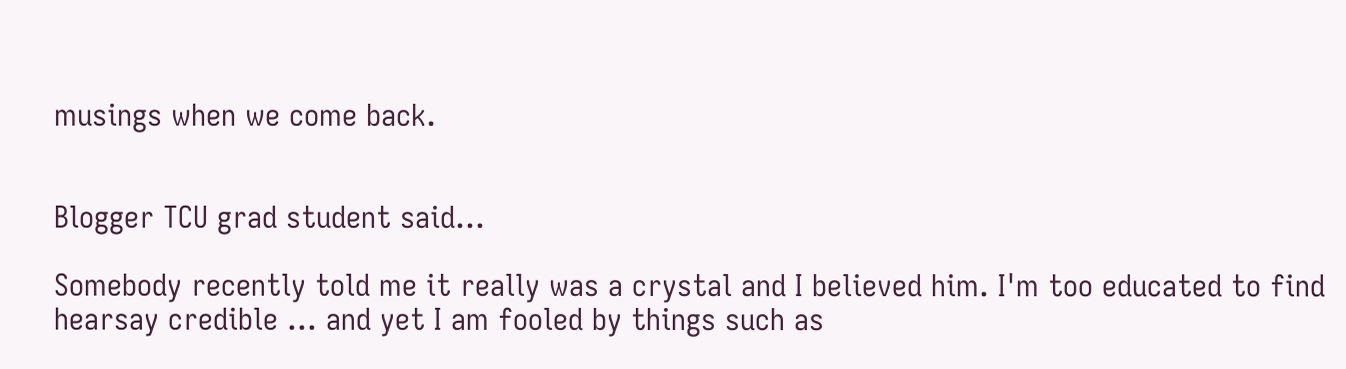musings when we come back.


Blogger TCU grad student said...

Somebody recently told me it really was a crystal and I believed him. I'm too educated to find hearsay credible ... and yet I am fooled by things such as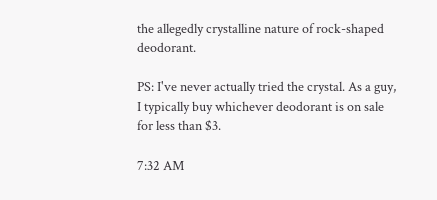the allegedly crystalline nature of rock-shaped deodorant.

PS: I've never actually tried the crystal. As a guy, I typically buy whichever deodorant is on sale for less than $3.

7:32 AM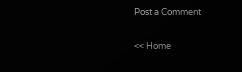Post a Comment

<< Home